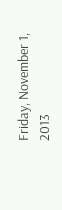Friday, November 1, 2013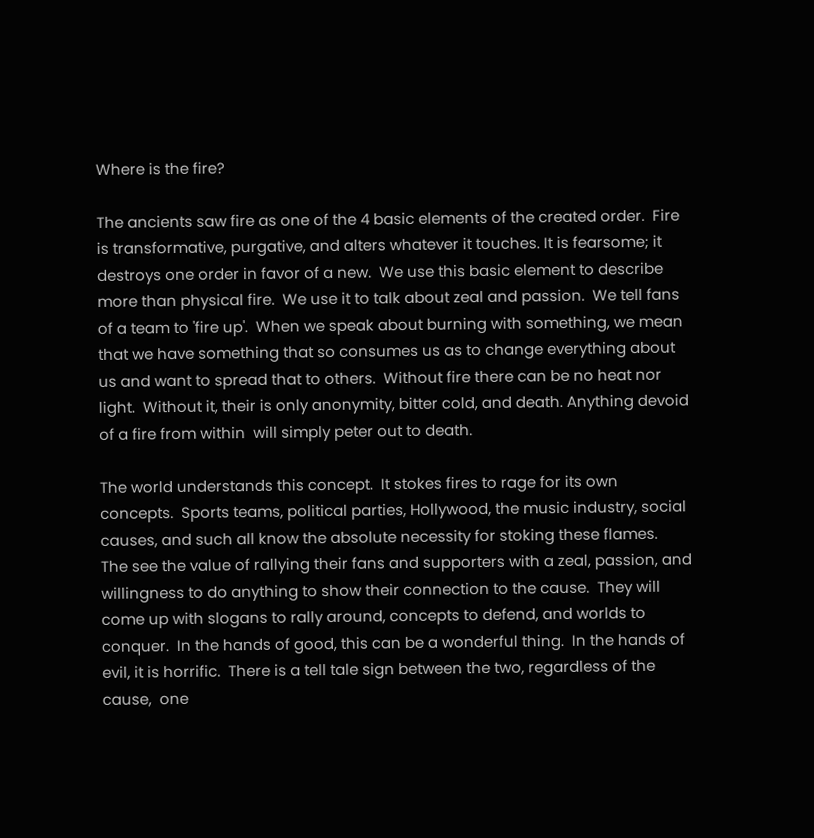Where is the fire?

The ancients saw fire as one of the 4 basic elements of the created order.  Fire is transformative, purgative, and alters whatever it touches. It is fearsome; it destroys one order in favor of a new.  We use this basic element to describe more than physical fire.  We use it to talk about zeal and passion.  We tell fans of a team to 'fire up'.  When we speak about burning with something, we mean that we have something that so consumes us as to change everything about us and want to spread that to others.  Without fire there can be no heat nor light.  Without it, their is only anonymity, bitter cold, and death. Anything devoid of a fire from within  will simply peter out to death.

The world understands this concept.  It stokes fires to rage for its own concepts.  Sports teams, political parties, Hollywood, the music industry, social causes, and such all know the absolute necessity for stoking these flames.  The see the value of rallying their fans and supporters with a zeal, passion, and willingness to do anything to show their connection to the cause.  They will come up with slogans to rally around, concepts to defend, and worlds to conquer.  In the hands of good, this can be a wonderful thing.  In the hands of evil, it is horrific.  There is a tell tale sign between the two, regardless of the cause,  one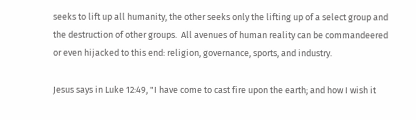seeks to lift up all humanity, the other seeks only the lifting up of a select group and the destruction of other groups.  All avenues of human reality can be commandeered or even hijacked to this end: religion, governance, sports, and industry.

Jesus says in Luke 12:49, "I have come to cast fire upon the earth; and how I wish it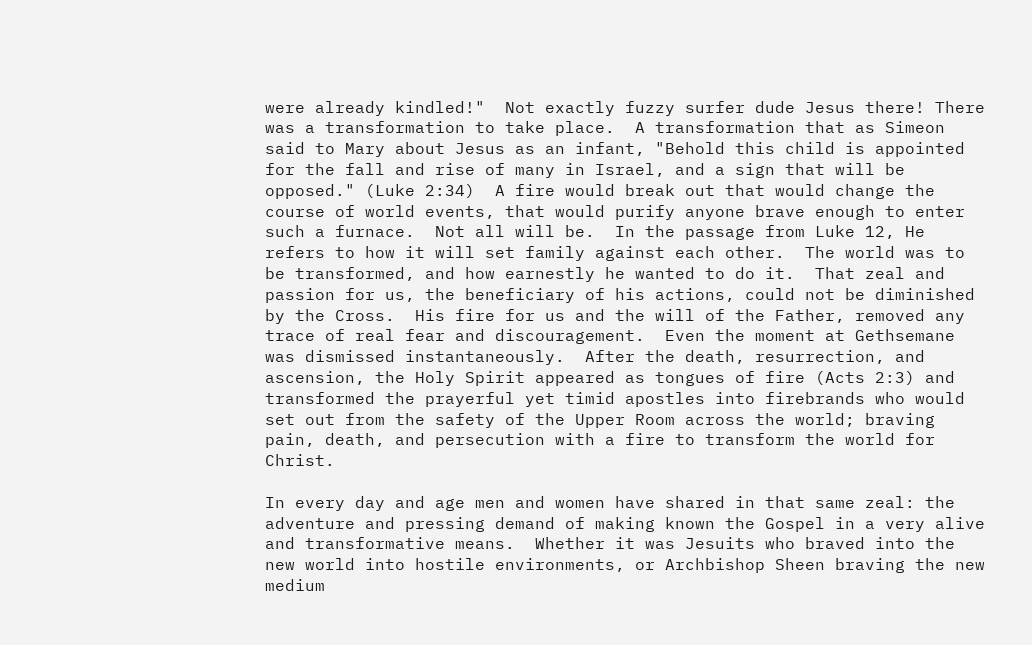were already kindled!"  Not exactly fuzzy surfer dude Jesus there! There was a transformation to take place.  A transformation that as Simeon said to Mary about Jesus as an infant, "Behold this child is appointed for the fall and rise of many in Israel, and a sign that will be opposed." (Luke 2:34)  A fire would break out that would change the course of world events, that would purify anyone brave enough to enter such a furnace.  Not all will be.  In the passage from Luke 12, He refers to how it will set family against each other.  The world was to be transformed, and how earnestly he wanted to do it.  That zeal and passion for us, the beneficiary of his actions, could not be diminished by the Cross.  His fire for us and the will of the Father, removed any trace of real fear and discouragement.  Even the moment at Gethsemane was dismissed instantaneously.  After the death, resurrection, and ascension, the Holy Spirit appeared as tongues of fire (Acts 2:3) and transformed the prayerful yet timid apostles into firebrands who would set out from the safety of the Upper Room across the world; braving pain, death, and persecution with a fire to transform the world for Christ.

In every day and age men and women have shared in that same zeal: the adventure and pressing demand of making known the Gospel in a very alive and transformative means.  Whether it was Jesuits who braved into the new world into hostile environments, or Archbishop Sheen braving the new medium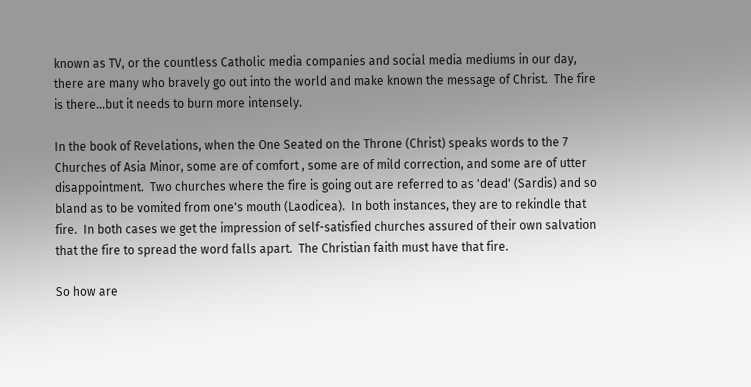known as TV, or the countless Catholic media companies and social media mediums in our day, there are many who bravely go out into the world and make known the message of Christ.  The fire is there...but it needs to burn more intensely.

In the book of Revelations, when the One Seated on the Throne (Christ) speaks words to the 7 Churches of Asia Minor, some are of comfort , some are of mild correction, and some are of utter disappointment.  Two churches where the fire is going out are referred to as 'dead' (Sardis) and so bland as to be vomited from one's mouth (Laodicea).  In both instances, they are to rekindle that fire.  In both cases we get the impression of self-satisfied churches assured of their own salvation that the fire to spread the word falls apart.  The Christian faith must have that fire.

So how are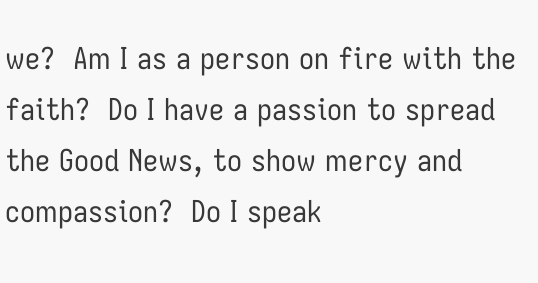we?  Am I as a person on fire with the faith?  Do I have a passion to spread the Good News, to show mercy and compassion?  Do I speak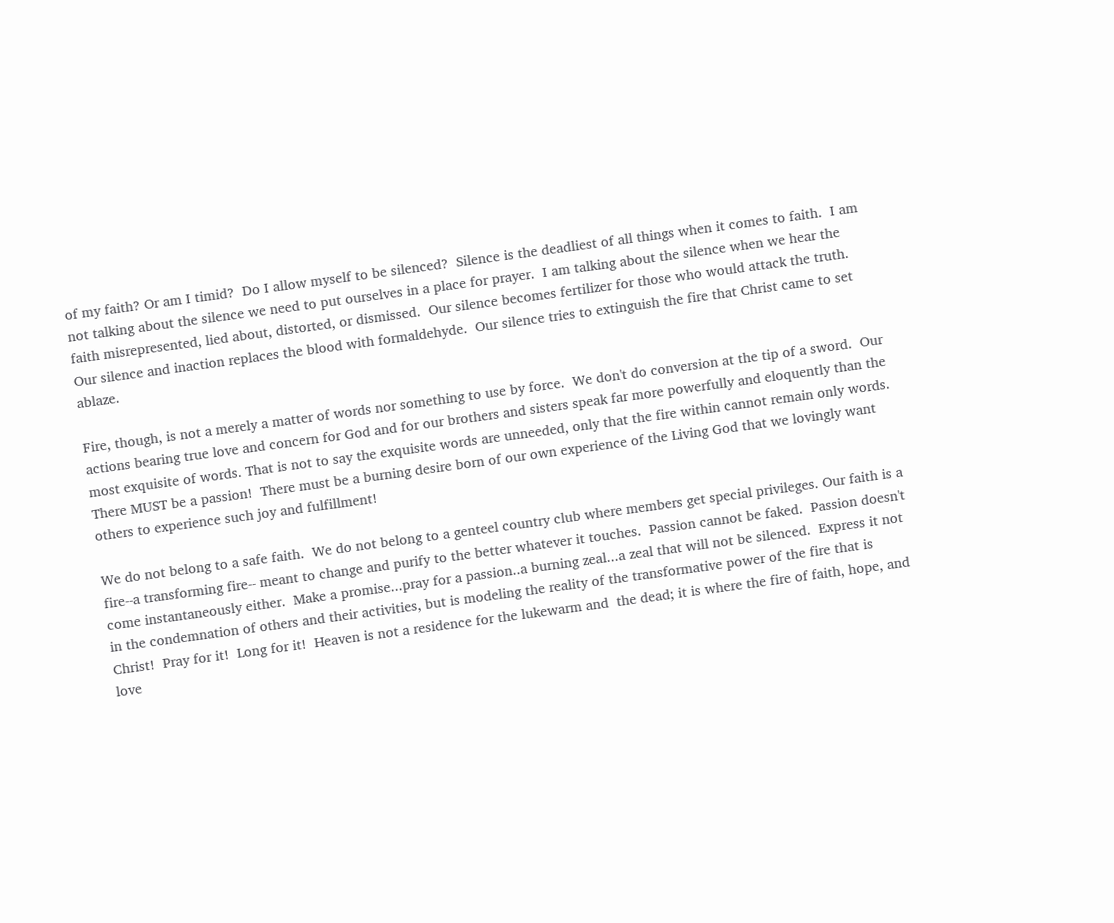of my faith? Or am I timid?  Do I allow myself to be silenced?  Silence is the deadliest of all things when it comes to faith.  I am not talking about the silence we need to put ourselves in a place for prayer.  I am talking about the silence when we hear the faith misrepresented, lied about, distorted, or dismissed.  Our silence becomes fertilizer for those who would attack the truth.  Our silence and inaction replaces the blood with formaldehyde.  Our silence tries to extinguish the fire that Christ came to set ablaze.

Fire, though, is not a merely a matter of words nor something to use by force.  We don't do conversion at the tip of a sword.  Our actions bearing true love and concern for God and for our brothers and sisters speak far more powerfully and eloquently than the most exquisite of words. That is not to say the exquisite words are unneeded, only that the fire within cannot remain only words. There MUST be a passion!  There must be a burning desire born of our own experience of the Living God that we lovingly want others to experience such joy and fulfillment!

We do not belong to a safe faith.  We do not belong to a genteel country club where members get special privileges. Our faith is a fire--a transforming fire-- meant to change and purify to the better whatever it touches.  Passion cannot be faked.  Passion doesn't come instantaneously either.  Make a promise...pray for a passion..a burning zeal...a zeal that will not be silenced.  Express it not in the condemnation of others and their activities, but is modeling the reality of the transformative power of the fire that is Christ!  Pray for it!  Long for it!  Heaven is not a residence for the lukewarm and  the dead; it is where the fire of faith, hope, and love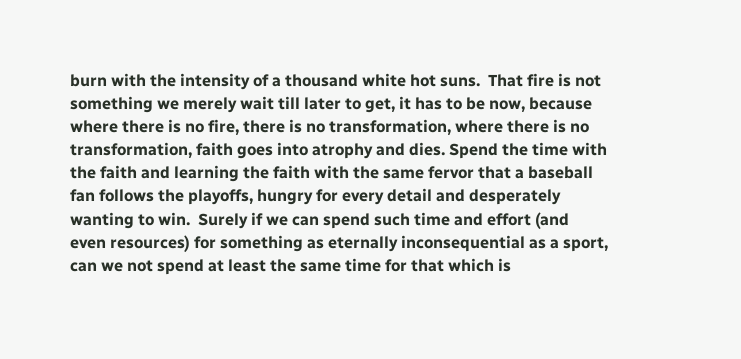burn with the intensity of a thousand white hot suns.  That fire is not something we merely wait till later to get, it has to be now, because where there is no fire, there is no transformation, where there is no transformation, faith goes into atrophy and dies. Spend the time with the faith and learning the faith with the same fervor that a baseball fan follows the playoffs, hungry for every detail and desperately wanting to win.  Surely if we can spend such time and effort (and even resources) for something as eternally inconsequential as a sport, can we not spend at least the same time for that which is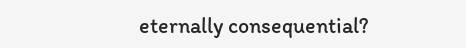eternally consequential?